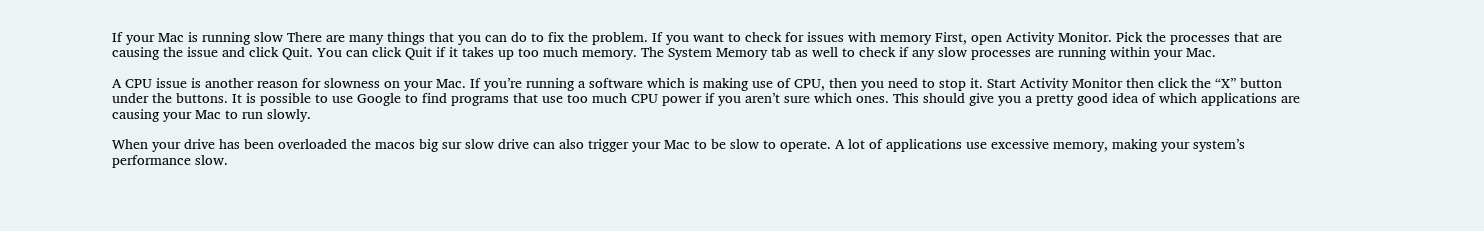If your Mac is running slow There are many things that you can do to fix the problem. If you want to check for issues with memory First, open Activity Monitor. Pick the processes that are causing the issue and click Quit. You can click Quit if it takes up too much memory. The System Memory tab as well to check if any slow processes are running within your Mac.

A CPU issue is another reason for slowness on your Mac. If you’re running a software which is making use of CPU, then you need to stop it. Start Activity Monitor then click the “X” button under the buttons. It is possible to use Google to find programs that use too much CPU power if you aren’t sure which ones. This should give you a pretty good idea of which applications are causing your Mac to run slowly.

When your drive has been overloaded the macos big sur slow drive can also trigger your Mac to be slow to operate. A lot of applications use excessive memory, making your system’s performance slow.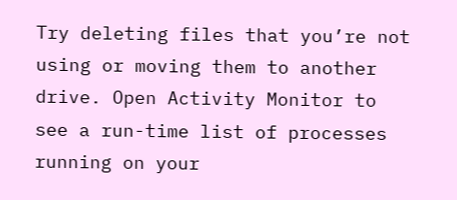Try deleting files that you’re not using or moving them to another drive. Open Activity Monitor to see a run-time list of processes running on your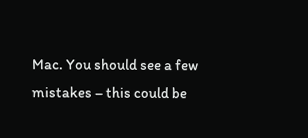Mac. You should see a few mistakes – this could be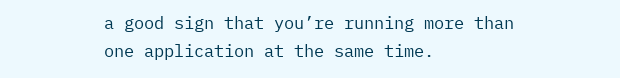a good sign that you’re running more than one application at the same time.